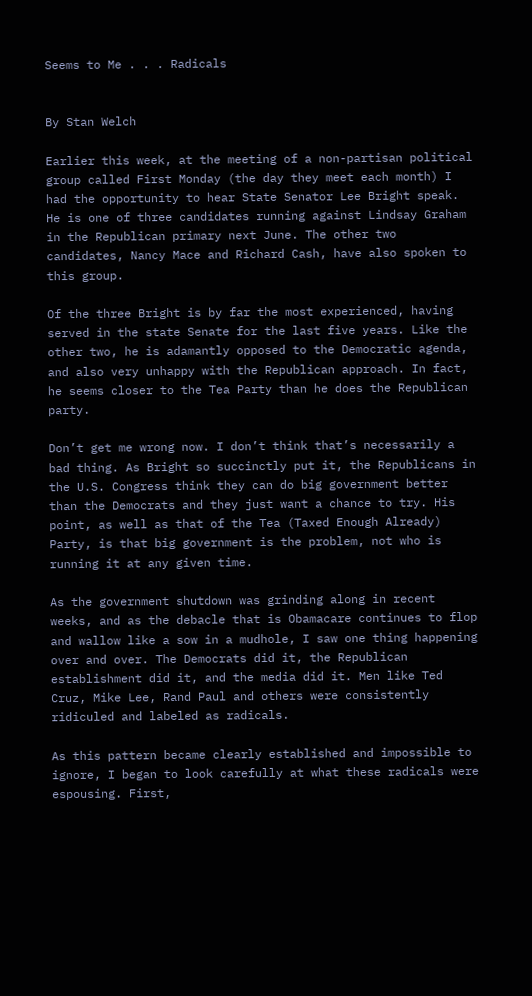Seems to Me . . . Radicals


By Stan Welch

Earlier this week, at the meeting of a non-partisan political group called First Monday (the day they meet each month) I had the opportunity to hear State Senator Lee Bright speak. He is one of three candidates running against Lindsay Graham in the Republican primary next June. The other two candidates, Nancy Mace and Richard Cash, have also spoken to this group.

Of the three Bright is by far the most experienced, having served in the state Senate for the last five years. Like the other two, he is adamantly opposed to the Democratic agenda, and also very unhappy with the Republican approach. In fact, he seems closer to the Tea Party than he does the Republican party.

Don’t get me wrong now. I don’t think that’s necessarily a bad thing. As Bright so succinctly put it, the Republicans in the U.S. Congress think they can do big government better than the Democrats and they just want a chance to try. His point, as well as that of the Tea (Taxed Enough Already) Party, is that big government is the problem, not who is running it at any given time.

As the government shutdown was grinding along in recent weeks, and as the debacle that is Obamacare continues to flop and wallow like a sow in a mudhole, I saw one thing happening over and over. The Democrats did it, the Republican establishment did it, and the media did it. Men like Ted Cruz, Mike Lee, Rand Paul and others were consistently ridiculed and labeled as radicals.

As this pattern became clearly established and impossible to ignore, I began to look carefully at what these radicals were espousing. First,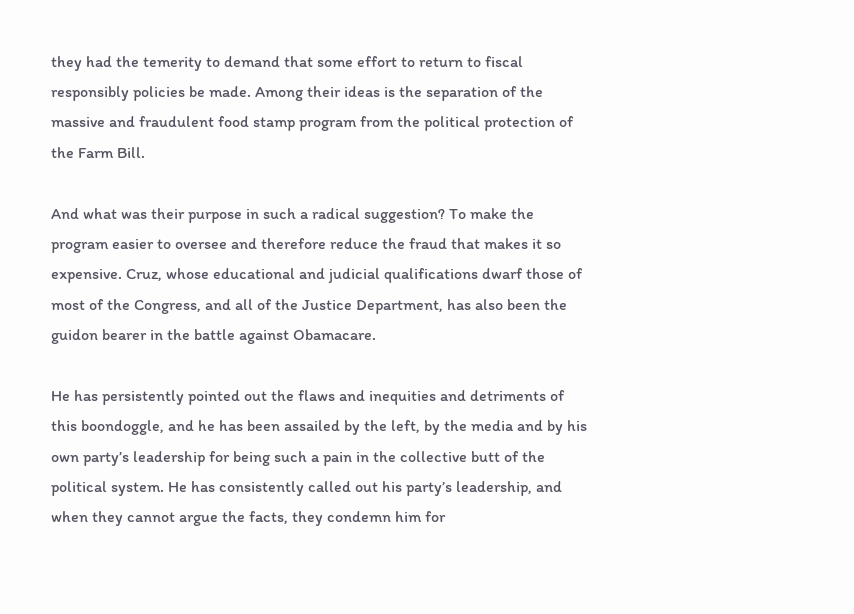they had the temerity to demand that some effort to return to fiscal responsibly policies be made. Among their ideas is the separation of the massive and fraudulent food stamp program from the political protection of the Farm Bill.

And what was their purpose in such a radical suggestion? To make the program easier to oversee and therefore reduce the fraud that makes it so expensive. Cruz, whose educational and judicial qualifications dwarf those of most of the Congress, and all of the Justice Department, has also been the guidon bearer in the battle against Obamacare.

He has persistently pointed out the flaws and inequities and detriments of this boondoggle, and he has been assailed by the left, by the media and by his own party’s leadership for being such a pain in the collective butt of the political system. He has consistently called out his party’s leadership, and when they cannot argue the facts, they condemn him for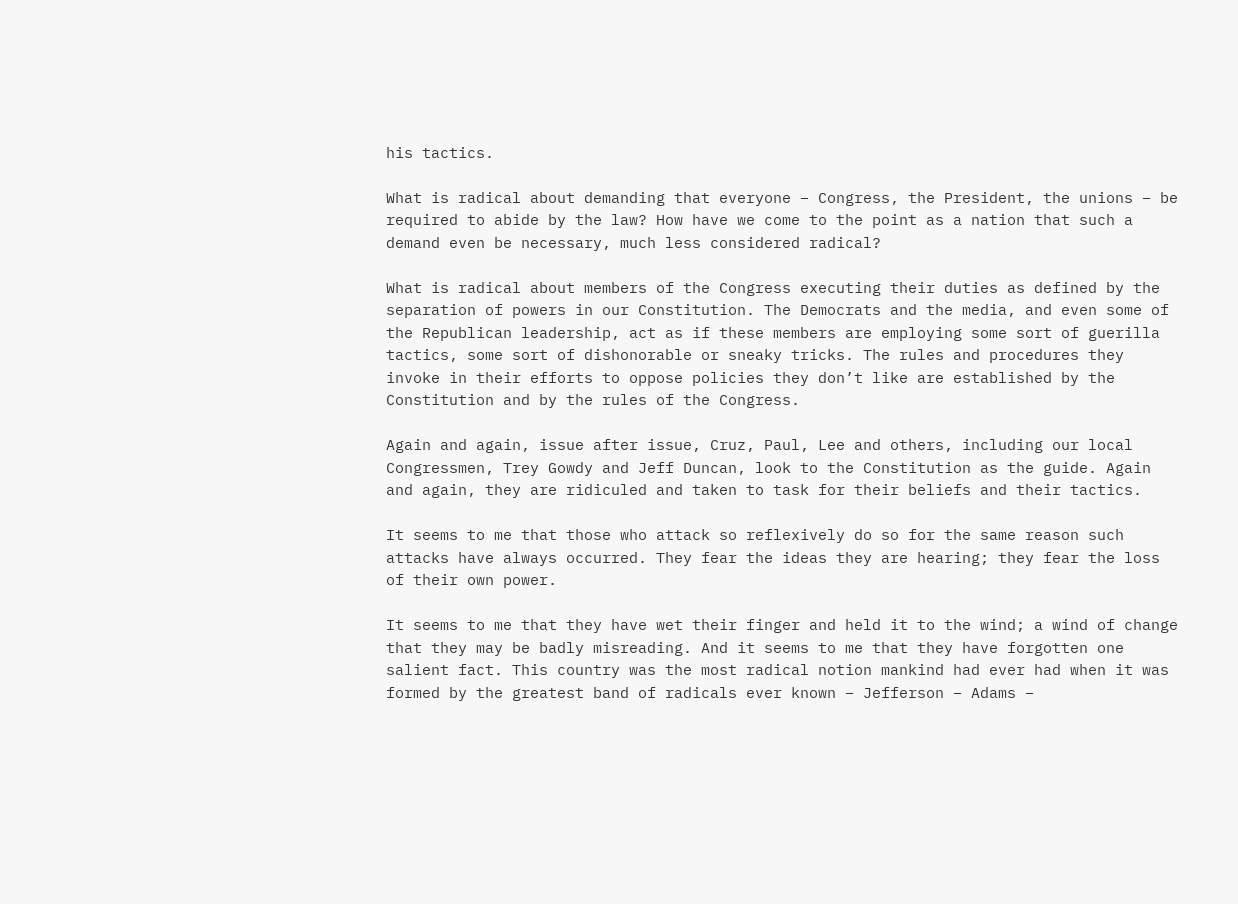his tactics.

What is radical about demanding that everyone – Congress, the President, the unions – be required to abide by the law? How have we come to the point as a nation that such a demand even be necessary, much less considered radical?

What is radical about members of the Congress executing their duties as defined by the separation of powers in our Constitution. The Democrats and the media, and even some of the Republican leadership, act as if these members are employing some sort of guerilla tactics, some sort of dishonorable or sneaky tricks. The rules and procedures they invoke in their efforts to oppose policies they don’t like are established by the Constitution and by the rules of the Congress.

Again and again, issue after issue, Cruz, Paul, Lee and others, including our local Congressmen, Trey Gowdy and Jeff Duncan, look to the Constitution as the guide. Again and again, they are ridiculed and taken to task for their beliefs and their tactics.

It seems to me that those who attack so reflexively do so for the same reason such attacks have always occurred. They fear the ideas they are hearing; they fear the loss of their own power.

It seems to me that they have wet their finger and held it to the wind; a wind of change that they may be badly misreading. And it seems to me that they have forgotten one salient fact. This country was the most radical notion mankind had ever had when it was formed by the greatest band of radicals ever known – Jefferson – Adams –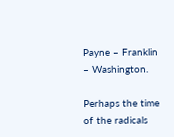Payne – Franklin – Washington.

Perhaps the time of the radicals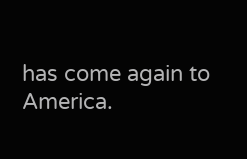has come again to America.